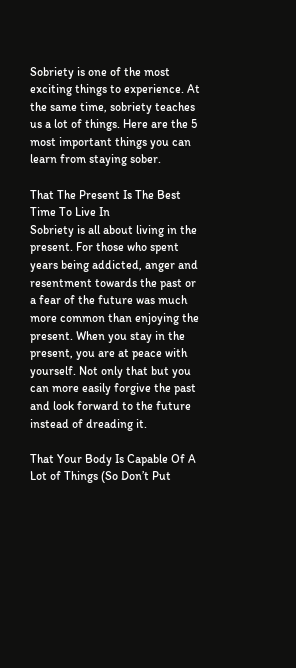Sobriety is one of the most exciting things to experience. At the same time, sobriety teaches us a lot of things. Here are the 5 most important things you can learn from staying sober.

That The Present Is The Best Time To Live In
Sobriety is all about living in the present. For those who spent years being addicted, anger and resentment towards the past or a fear of the future was much more common than enjoying the present. When you stay in the present, you are at peace with yourself. Not only that but you can more easily forgive the past and look forward to the future instead of dreading it.

That Your Body Is Capable Of A Lot of Things (So Don’t Put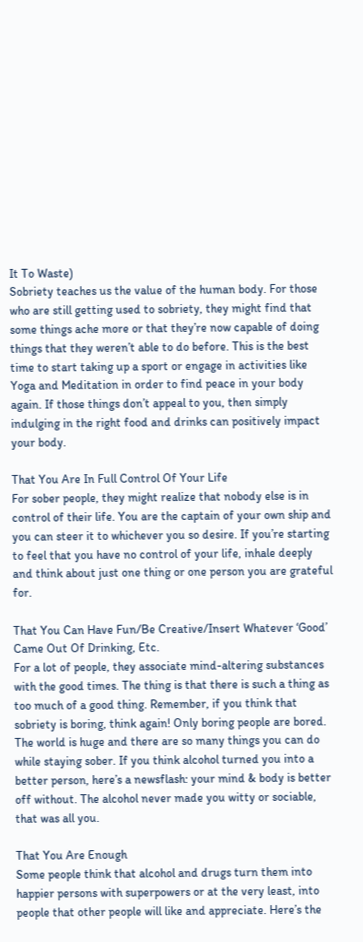It To Waste)
Sobriety teaches us the value of the human body. For those who are still getting used to sobriety, they might find that some things ache more or that they’re now capable of doing things that they weren’t able to do before. This is the best time to start taking up a sport or engage in activities like Yoga and Meditation in order to find peace in your body again. If those things don’t appeal to you, then simply indulging in the right food and drinks can positively impact your body.

That You Are In Full Control Of Your Life
For sober people, they might realize that nobody else is in control of their life. You are the captain of your own ship and you can steer it to whichever you so desire. If you’re starting to feel that you have no control of your life, inhale deeply and think about just one thing or one person you are grateful for.

That You Can Have Fun/Be Creative/Insert Whatever ‘Good’ Came Out Of Drinking, Etc.
For a lot of people, they associate mind-altering substances with the good times. The thing is that there is such a thing as too much of a good thing. Remember, if you think that sobriety is boring, think again! Only boring people are bored. The world is huge and there are so many things you can do while staying sober. If you think alcohol turned you into a better person, here’s a newsflash: your mind & body is better off without. The alcohol never made you witty or sociable, that was all you.

That You Are Enough
Some people think that alcohol and drugs turn them into happier persons with superpowers or at the very least, into people that other people will like and appreciate. Here’s the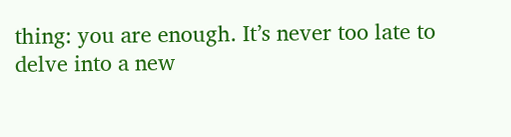thing: you are enough. It’s never too late to delve into a new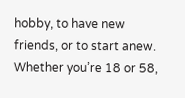hobby, to have new friends, or to start anew. Whether you’re 18 or 58,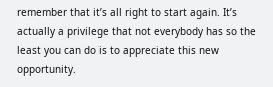remember that it’s all right to start again. It’s actually a privilege that not everybody has so the least you can do is to appreciate this new opportunity.